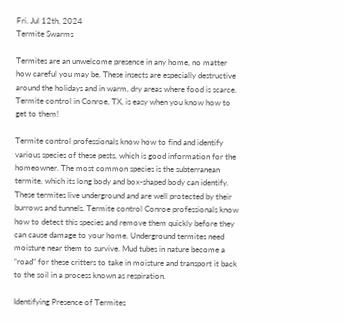Fri. Jul 12th, 2024
Termite Swarms

Termites are an unwelcome presence in any home, no matter how careful you may be. These insects are especially destructive around the holidays and in warm, dry areas where food is scarce. Termite control in Conroe, TX, is easy when you know how to get to them!

Termite control professionals know how to find and identify various species of these pests, which is good information for the homeowner. The most common species is the subterranean termite, which its long body and box-shaped body can identify. These termites live underground and are well protected by their burrows and tunnels. Termite control Conroe professionals know how to detect this species and remove them quickly before they can cause damage to your home. Underground termites need moisture near them to survive. Mud tubes in nature become a “road” for these critters to take in moisture and transport it back to the soil in a process known as respiration.

Identifying Presence of Termites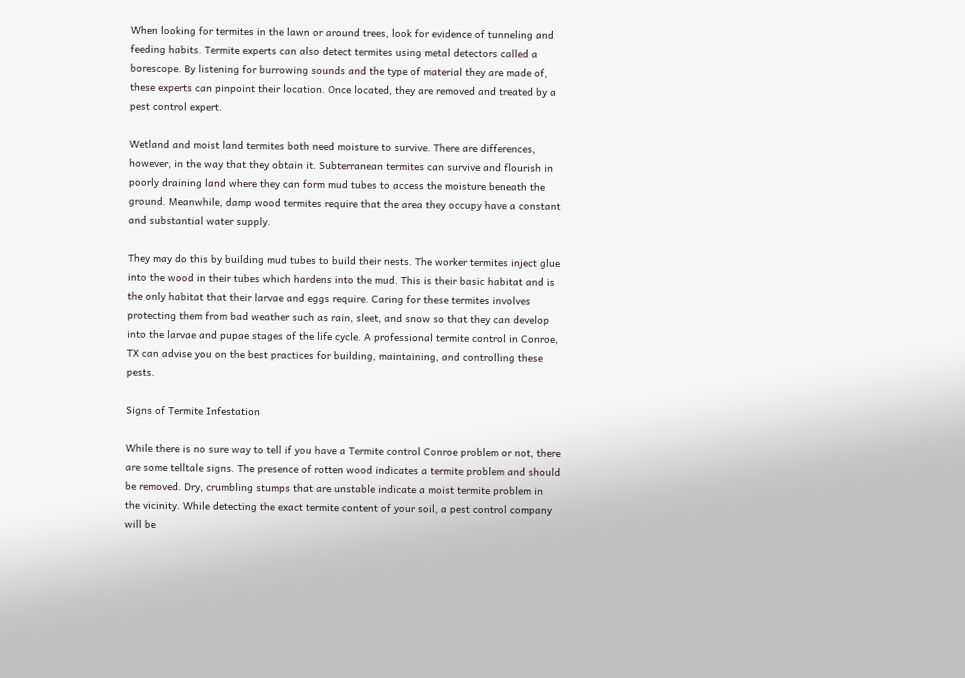When looking for termites in the lawn or around trees, look for evidence of tunneling and feeding habits. Termite experts can also detect termites using metal detectors called a borescope. By listening for burrowing sounds and the type of material they are made of, these experts can pinpoint their location. Once located, they are removed and treated by a pest control expert.

Wetland and moist land termites both need moisture to survive. There are differences, however, in the way that they obtain it. Subterranean termites can survive and flourish in poorly draining land where they can form mud tubes to access the moisture beneath the ground. Meanwhile, damp wood termites require that the area they occupy have a constant and substantial water supply.

They may do this by building mud tubes to build their nests. The worker termites inject glue into the wood in their tubes which hardens into the mud. This is their basic habitat and is the only habitat that their larvae and eggs require. Caring for these termites involves protecting them from bad weather such as rain, sleet, and snow so that they can develop into the larvae and pupae stages of the life cycle. A professional termite control in Conroe, TX can advise you on the best practices for building, maintaining, and controlling these pests.

Signs of Termite Infestation

While there is no sure way to tell if you have a Termite control Conroe problem or not, there are some telltale signs. The presence of rotten wood indicates a termite problem and should be removed. Dry, crumbling stumps that are unstable indicate a moist termite problem in the vicinity. While detecting the exact termite content of your soil, a pest control company will be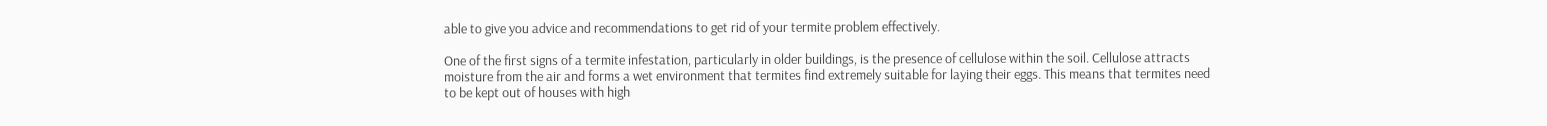able to give you advice and recommendations to get rid of your termite problem effectively.

One of the first signs of a termite infestation, particularly in older buildings, is the presence of cellulose within the soil. Cellulose attracts moisture from the air and forms a wet environment that termites find extremely suitable for laying their eggs. This means that termites need to be kept out of houses with high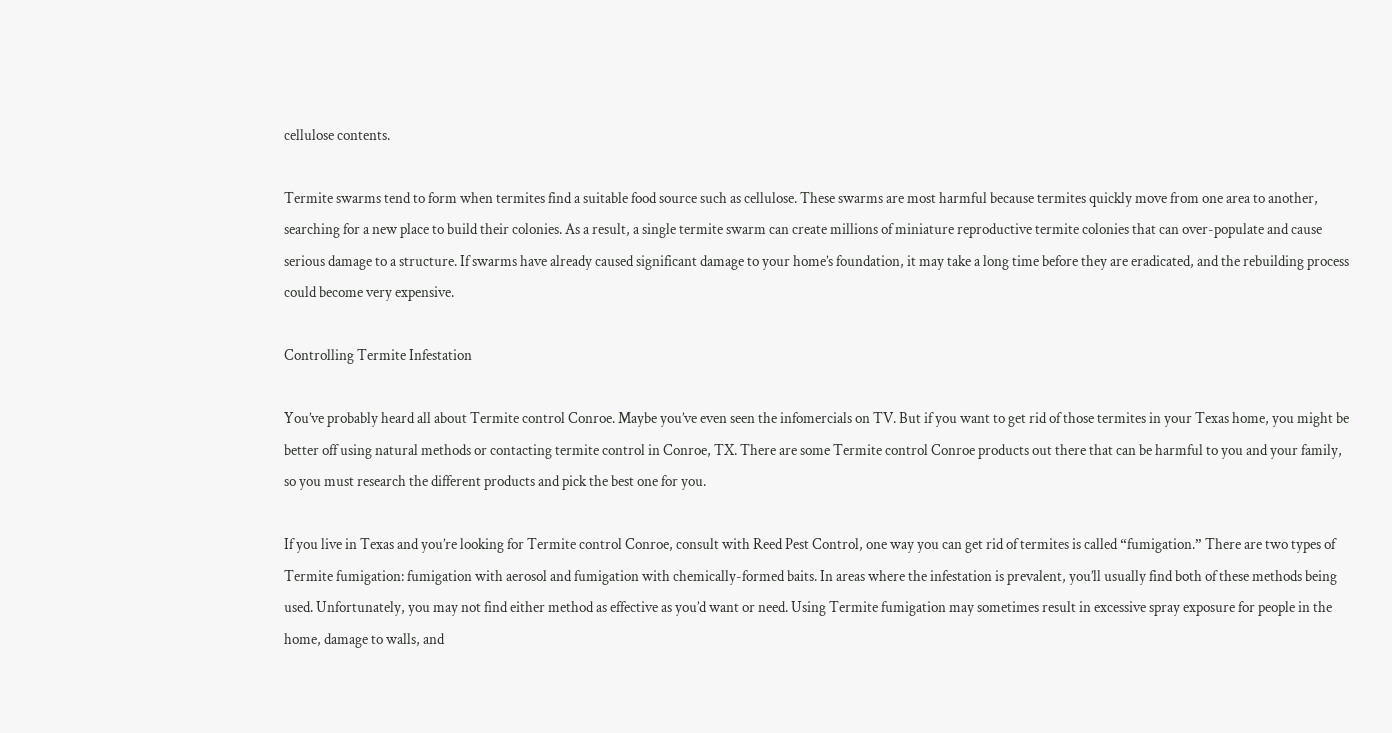cellulose contents.

Termite swarms tend to form when termites find a suitable food source such as cellulose. These swarms are most harmful because termites quickly move from one area to another, searching for a new place to build their colonies. As a result, a single termite swarm can create millions of miniature reproductive termite colonies that can over-populate and cause serious damage to a structure. If swarms have already caused significant damage to your home’s foundation, it may take a long time before they are eradicated, and the rebuilding process could become very expensive.

Controlling Termite Infestation

You’ve probably heard all about Termite control Conroe. Maybe you’ve even seen the infomercials on TV. But if you want to get rid of those termites in your Texas home, you might be better off using natural methods or contacting termite control in Conroe, TX. There are some Termite control Conroe products out there that can be harmful to you and your family, so you must research the different products and pick the best one for you.

If you live in Texas and you’re looking for Termite control Conroe, consult with Reed Pest Control, one way you can get rid of termites is called “fumigation.” There are two types of Termite fumigation: fumigation with aerosol and fumigation with chemically-formed baits. In areas where the infestation is prevalent, you’ll usually find both of these methods being used. Unfortunately, you may not find either method as effective as you’d want or need. Using Termite fumigation may sometimes result in excessive spray exposure for people in the home, damage to walls, and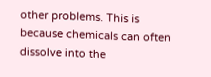other problems. This is because chemicals can often dissolve into the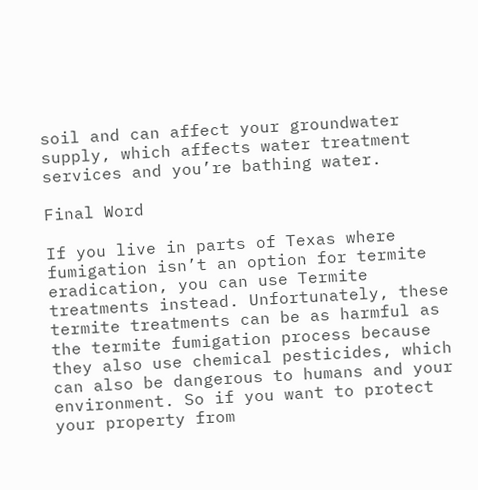soil and can affect your groundwater supply, which affects water treatment services and you’re bathing water.

Final Word

If you live in parts of Texas where fumigation isn’t an option for termite eradication, you can use Termite treatments instead. Unfortunately, these termite treatments can be as harmful as the termite fumigation process because they also use chemical pesticides, which can also be dangerous to humans and your environment. So if you want to protect your property from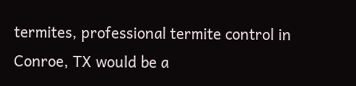termites, professional termite control in Conroe, TX would be a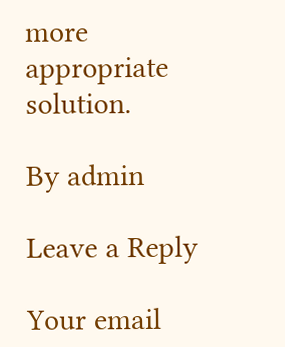more appropriate solution.

By admin

Leave a Reply

Your email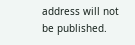address will not be published.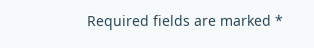Required fields are marked *